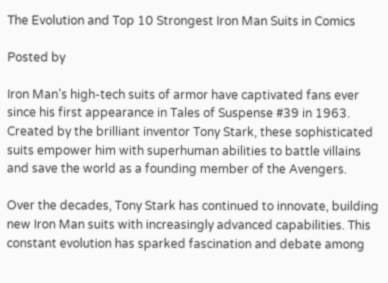The Evolution and Top 10 Strongest Iron Man Suits in Comics

Posted by

Iron Man’s high-tech suits of armor have captivated fans ever since his first appearance in Tales of Suspense #39 in 1963. Created by the brilliant inventor Tony Stark, these sophisticated suits empower him with superhuman abilities to battle villains and save the world as a founding member of the Avengers.

Over the decades, Tony Stark has continued to innovate, building new Iron Man suits with increasingly advanced capabilities. This constant evolution has sparked fascination and debate among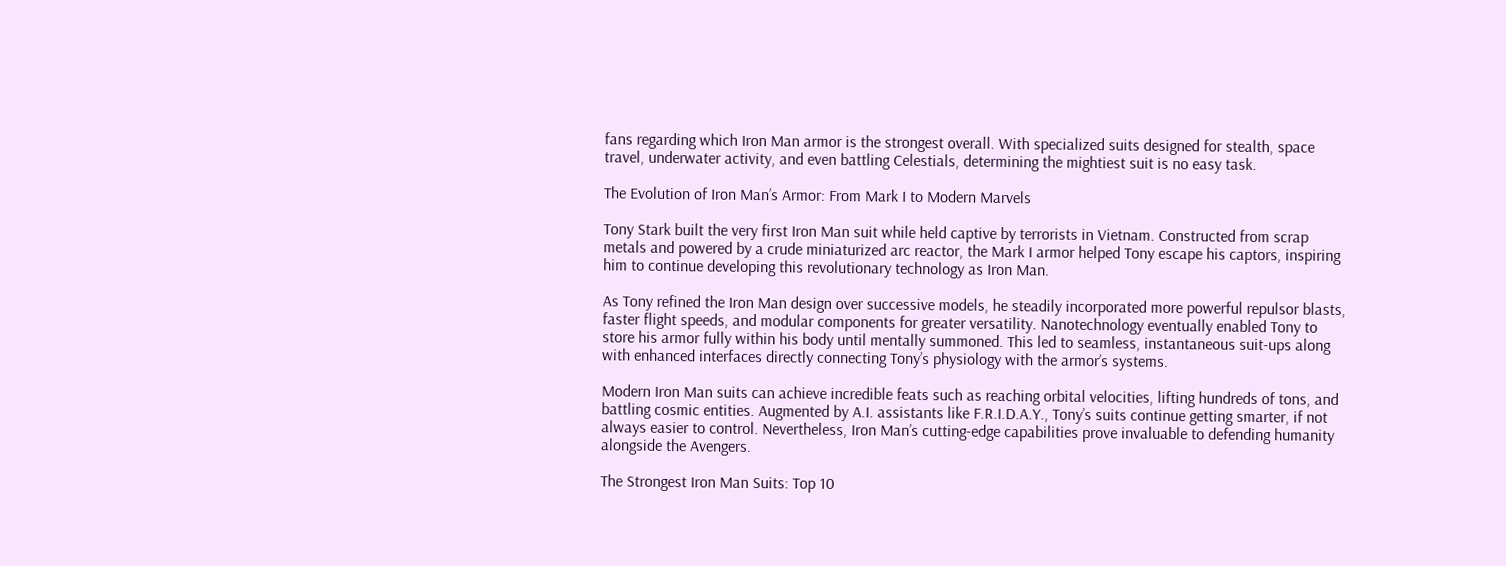fans regarding which Iron Man armor is the strongest overall. With specialized suits designed for stealth, space travel, underwater activity, and even battling Celestials, determining the mightiest suit is no easy task.

The Evolution of Iron Man’s Armor: From Mark I to Modern Marvels

Tony Stark built the very first Iron Man suit while held captive by terrorists in Vietnam. Constructed from scrap metals and powered by a crude miniaturized arc reactor, the Mark I armor helped Tony escape his captors, inspiring him to continue developing this revolutionary technology as Iron Man.

As Tony refined the Iron Man design over successive models, he steadily incorporated more powerful repulsor blasts, faster flight speeds, and modular components for greater versatility. Nanotechnology eventually enabled Tony to store his armor fully within his body until mentally summoned. This led to seamless, instantaneous suit-ups along with enhanced interfaces directly connecting Tony’s physiology with the armor’s systems.

Modern Iron Man suits can achieve incredible feats such as reaching orbital velocities, lifting hundreds of tons, and battling cosmic entities. Augmented by A.I. assistants like F.R.I.D.A.Y., Tony’s suits continue getting smarter, if not always easier to control. Nevertheless, Iron Man’s cutting-edge capabilities prove invaluable to defending humanity alongside the Avengers.

The Strongest Iron Man Suits: Top 10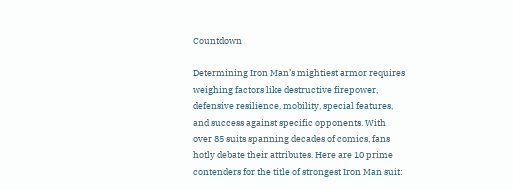Countdown

Determining Iron Man’s mightiest armor requires weighing factors like destructive firepower, defensive resilience, mobility, special features, and success against specific opponents. With over 85 suits spanning decades of comics, fans hotly debate their attributes. Here are 10 prime contenders for the title of strongest Iron Man suit: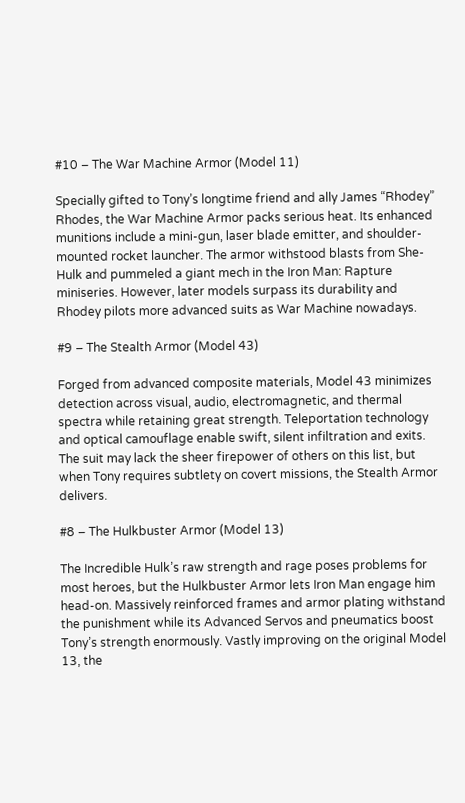#10 – The War Machine Armor (Model 11)

Specially gifted to Tony’s longtime friend and ally James “Rhodey” Rhodes, the War Machine Armor packs serious heat. Its enhanced munitions include a mini-gun, laser blade emitter, and shoulder-mounted rocket launcher. The armor withstood blasts from She-Hulk and pummeled a giant mech in the Iron Man: Rapture miniseries. However, later models surpass its durability and Rhodey pilots more advanced suits as War Machine nowadays.

#9 – The Stealth Armor (Model 43)

Forged from advanced composite materials, Model 43 minimizes detection across visual, audio, electromagnetic, and thermal spectra while retaining great strength. Teleportation technology and optical camouflage enable swift, silent infiltration and exits. The suit may lack the sheer firepower of others on this list, but when Tony requires subtlety on covert missions, the Stealth Armor delivers.

#8 – The Hulkbuster Armor (Model 13)

The Incredible Hulk’s raw strength and rage poses problems for most heroes, but the Hulkbuster Armor lets Iron Man engage him head-on. Massively reinforced frames and armor plating withstand the punishment while its Advanced Servos and pneumatics boost Tony’s strength enormously. Vastly improving on the original Model 13, the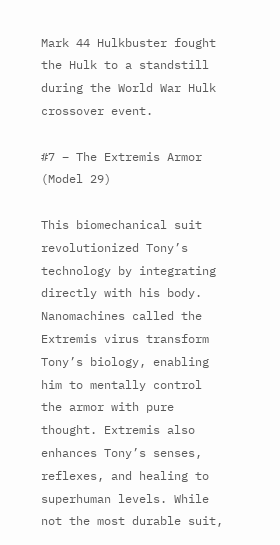Mark 44 Hulkbuster fought the Hulk to a standstill during the World War Hulk crossover event.

#7 – The Extremis Armor (Model 29)

This biomechanical suit revolutionized Tony’s technology by integrating directly with his body. Nanomachines called the Extremis virus transform Tony’s biology, enabling him to mentally control the armor with pure thought. Extremis also enhances Tony’s senses, reflexes, and healing to superhuman levels. While not the most durable suit,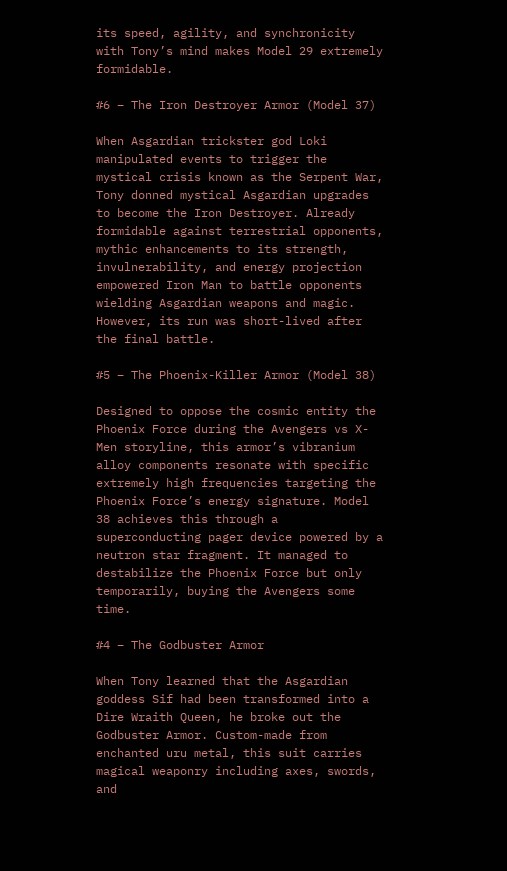its speed, agility, and synchronicity with Tony’s mind makes Model 29 extremely formidable.

#6 – The Iron Destroyer Armor (Model 37)

When Asgardian trickster god Loki manipulated events to trigger the mystical crisis known as the Serpent War, Tony donned mystical Asgardian upgrades to become the Iron Destroyer. Already formidable against terrestrial opponents, mythic enhancements to its strength, invulnerability, and energy projection empowered Iron Man to battle opponents wielding Asgardian weapons and magic. However, its run was short-lived after the final battle.

#5 – The Phoenix-Killer Armor (Model 38)

Designed to oppose the cosmic entity the Phoenix Force during the Avengers vs X-Men storyline, this armor’s vibranium alloy components resonate with specific extremely high frequencies targeting the Phoenix Force’s energy signature. Model 38 achieves this through a superconducting pager device powered by a neutron star fragment. It managed to destabilize the Phoenix Force but only temporarily, buying the Avengers some time.

#4 – The Godbuster Armor

When Tony learned that the Asgardian goddess Sif had been transformed into a Dire Wraith Queen, he broke out the Godbuster Armor. Custom-made from enchanted uru metal, this suit carries magical weaponry including axes, swords, and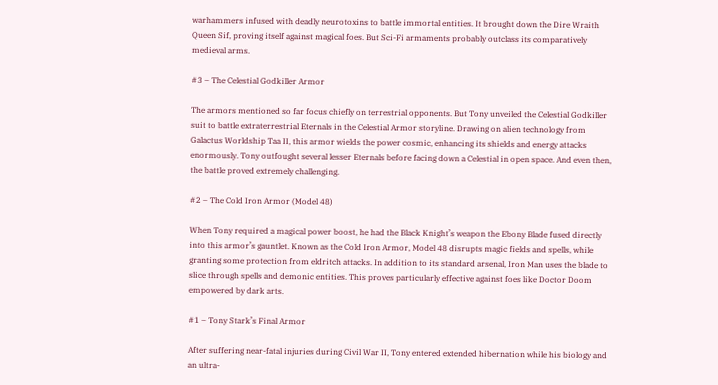warhammers infused with deadly neurotoxins to battle immortal entities. It brought down the Dire Wraith Queen Sif, proving itself against magical foes. But Sci-Fi armaments probably outclass its comparatively medieval arms.

#3 – The Celestial Godkiller Armor

The armors mentioned so far focus chiefly on terrestrial opponents. But Tony unveiled the Celestial Godkiller suit to battle extraterrestrial Eternals in the Celestial Armor storyline. Drawing on alien technology from Galactus Worldship Taa II, this armor wields the power cosmic, enhancing its shields and energy attacks enormously. Tony outfought several lesser Eternals before facing down a Celestial in open space. And even then, the battle proved extremely challenging.

#2 – The Cold Iron Armor (Model 48)

When Tony required a magical power boost, he had the Black Knight’s weapon the Ebony Blade fused directly into this armor’s gauntlet. Known as the Cold Iron Armor, Model 48 disrupts magic fields and spells, while granting some protection from eldritch attacks. In addition to its standard arsenal, Iron Man uses the blade to slice through spells and demonic entities. This proves particularly effective against foes like Doctor Doom empowered by dark arts.

#1 – Tony Stark’s Final Armor

After suffering near-fatal injuries during Civil War II, Tony entered extended hibernation while his biology and an ultra-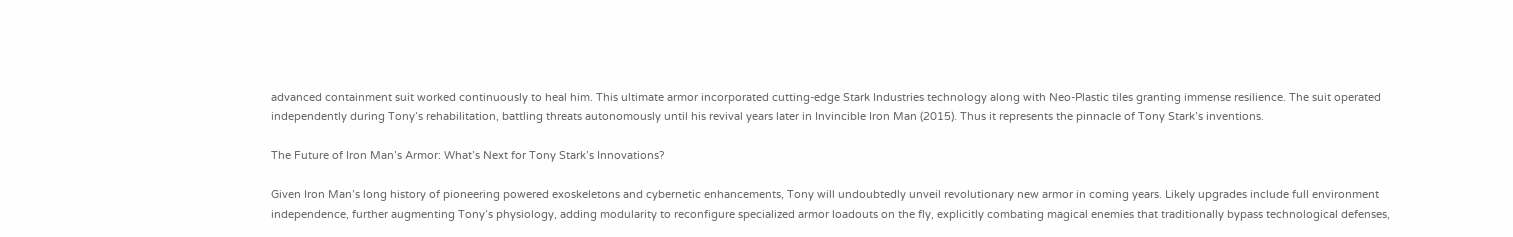advanced containment suit worked continuously to heal him. This ultimate armor incorporated cutting-edge Stark Industries technology along with Neo-Plastic tiles granting immense resilience. The suit operated independently during Tony’s rehabilitation, battling threats autonomously until his revival years later in Invincible Iron Man (2015). Thus it represents the pinnacle of Tony Stark’s inventions.

The Future of Iron Man’s Armor: What’s Next for Tony Stark’s Innovations?

Given Iron Man’s long history of pioneering powered exoskeletons and cybernetic enhancements, Tony will undoubtedly unveil revolutionary new armor in coming years. Likely upgrades include full environment independence, further augmenting Tony’s physiology, adding modularity to reconfigure specialized armor loadouts on the fly, explicitly combating magical enemies that traditionally bypass technological defenses,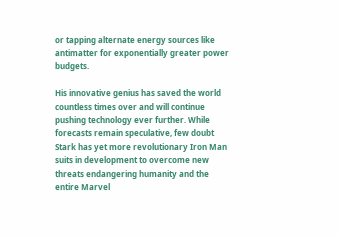or tapping alternate energy sources like antimatter for exponentially greater power budgets.

His innovative genius has saved the world countless times over and will continue pushing technology ever further. While forecasts remain speculative, few doubt Stark has yet more revolutionary Iron Man suits in development to overcome new threats endangering humanity and the entire Marvel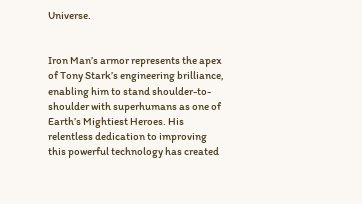Universe.


Iron Man’s armor represents the apex of Tony Stark’s engineering brilliance, enabling him to stand shoulder-to-shoulder with superhumans as one of Earth’s Mightiest Heroes. His relentless dedication to improving this powerful technology has created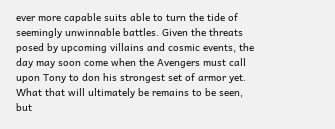ever more capable suits able to turn the tide of seemingly unwinnable battles. Given the threats posed by upcoming villains and cosmic events, the day may soon come when the Avengers must call upon Tony to don his strongest set of armor yet. What that will ultimately be remains to be seen, but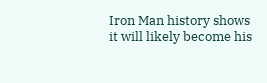Iron Man history shows it will likely become his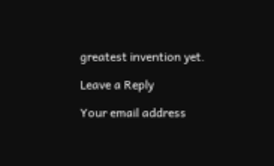greatest invention yet.

Leave a Reply

Your email address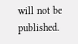will not be published.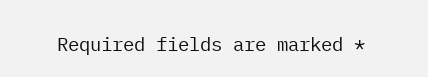Required fields are marked *